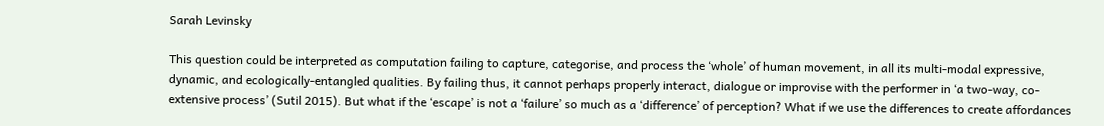Sarah Levinsky

This question could be interpreted as computation failing to capture, categorise, and process the ‘whole’ of human movement, in all its multi-modal expressive, dynamic, and ecologically-entangled qualities. By failing thus, it cannot perhaps properly interact, dialogue or improvise with the performer in ‘a two-way, co-extensive process’ (Sutil 2015). But what if the ‘escape’ is not a ‘failure’ so much as a ‘difference’ of perception? What if we use the differences to create affordances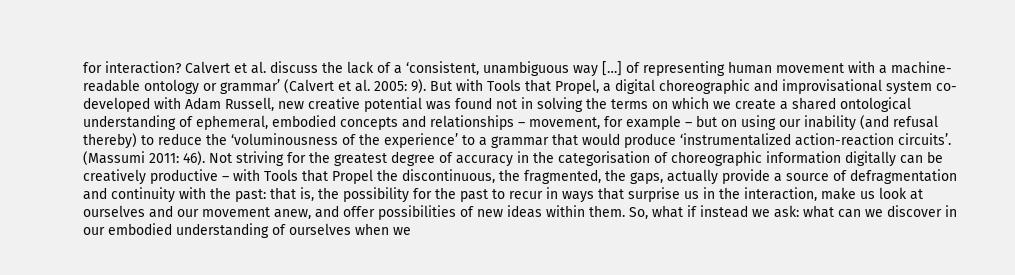for interaction? Calvert et al. discuss the lack of a ‘consistent, unambiguous way […] of representing human movement with a machine-readable ontology or grammar’ (Calvert et al. 2005: 9). But with Tools that Propel, a digital choreographic and improvisational system co-developed with Adam Russell, new creative potential was found not in solving the terms on which we create a shared ontological understanding of ephemeral, embodied concepts and relationships – movement, for example – but on using our inability (and refusal thereby) to reduce the ‘voluminousness of the experience’ to a grammar that would produce ‘instrumentalized action-reaction circuits’. (Massumi 2011: 46). Not striving for the greatest degree of accuracy in the categorisation of choreographic information digitally can be creatively productive – with Tools that Propel the discontinuous, the fragmented, the gaps, actually provide a source of defragmentation and continuity with the past: that is, the possibility for the past to recur in ways that surprise us in the interaction, make us look at ourselves and our movement anew, and offer possibilities of new ideas within them. So, what if instead we ask: what can we discover in our embodied understanding of ourselves when we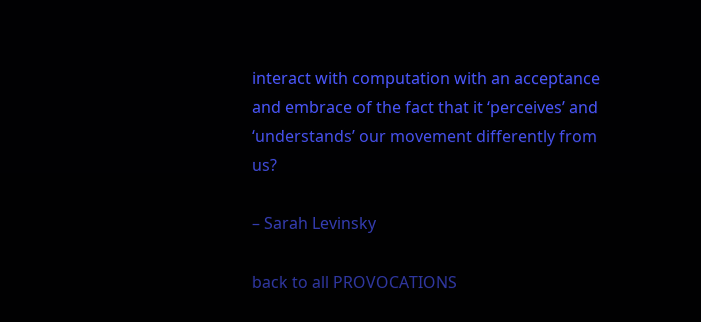interact with computation with an acceptance and embrace of the fact that it ‘perceives’ and ‘understands’ our movement differently from us?

– Sarah Levinsky

back to all PROVOCATIONS